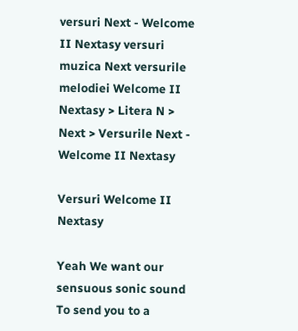versuri Next - Welcome II Nextasy versuri muzica Next versurile melodiei Welcome II Nextasy > Litera N > Next > Versurile Next - Welcome II Nextasy

Versuri Welcome II Nextasy

Yeah We want our sensuous sonic sound To send you to a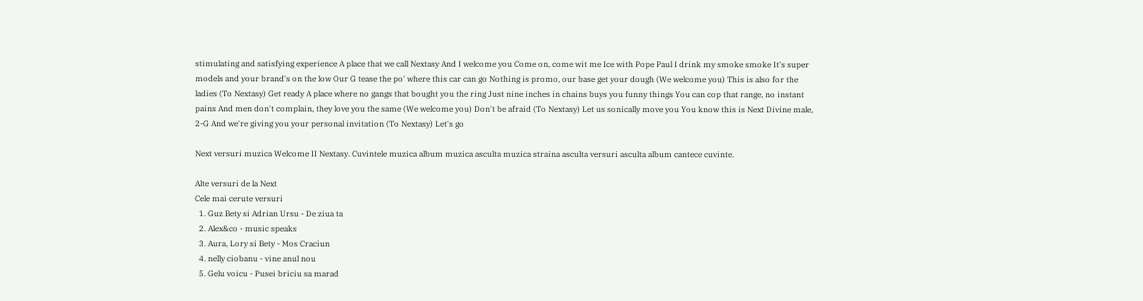stimulating and satisfying experience A place that we call Nextasy And I welcome you Come on, come wit me Ice with Pope Paul I drink my smoke smoke It's super models and your brand's on the low Our G tease the po' where this car can go Nothing is promo, our base get your dough (We welcome you) This is also for the ladies (To Nextasy) Get ready A place where no gangs that bought you the ring Just nine inches in chains buys you funny things You can cop that range, no instant pains And men don't complain, they love you the same (We welcome you) Don't be afraid (To Nextasy) Let us sonically move you You know this is Next Divine male, 2-G And we're giving you your personal invitation (To Nextasy) Let's go

Next versuri muzica Welcome II Nextasy. Cuvintele muzica album muzica asculta muzica straina asculta versuri asculta album cantece cuvinte.

Alte versuri de la Next
Cele mai cerute versuri
  1. Guz Bety si Adrian Ursu - De ziua ta
  2. Alex&co - music speaks
  3. Aura, Lory si Bety - Mos Craciun
  4. nelly ciobanu - vine anul nou
  5. Gelu voicu - Pusei briciu sa marad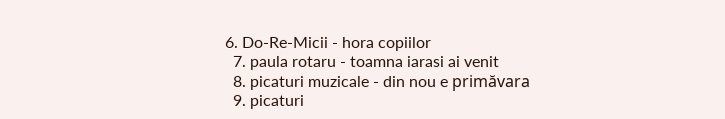6. Do-Re-Micii - hora copiilor
  7. paula rotaru - toamna iarasi ai venit
  8. picaturi muzicale - din nou e primăvara
  9. picaturi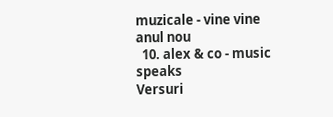muzicale - vine vine anul nou
  10. alex & co - music speaks
Versuri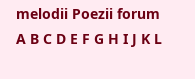melodii Poezii forum
A B C D E F G H I J K L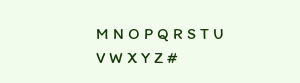M N O P Q R S T U V W X Y Z #